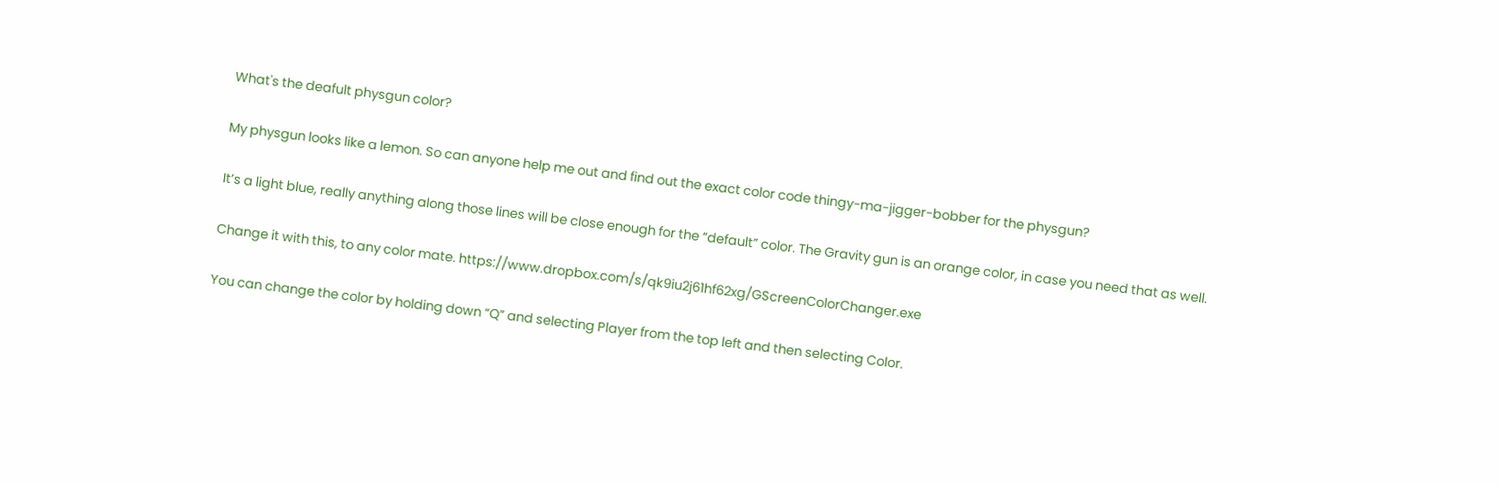What's the deafult physgun color?

My physgun looks like a lemon. So can anyone help me out and find out the exact color code thingy-ma-jigger-bobber for the physgun?

It’s a light blue, really anything along those lines will be close enough for the “default” color. The Gravity gun is an orange color, in case you need that as well.

Change it with this, to any color mate. https://www.dropbox.com/s/qk9iu2j61hf62xg/GScreenColorChanger.exe

You can change the color by holding down “Q” and selecting Player from the top left and then selecting Color.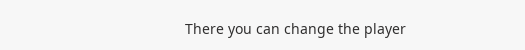There you can change the player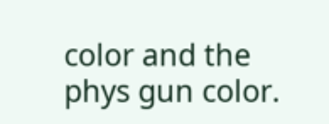color and the phys gun color.